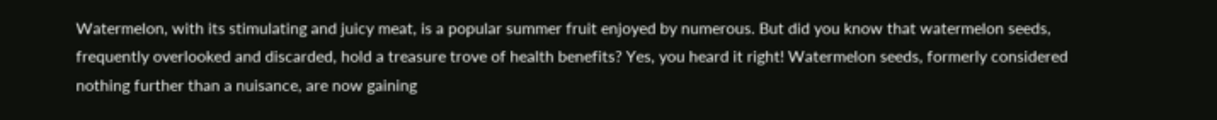Watermelon, with its stimulating and juicy meat, is a popular summer fruit enjoyed by numerous. But did you know that watermelon seeds, frequently overlooked and discarded, hold a treasure trove of health benefits? Yes, you heard it right! Watermelon seeds, formerly considered nothing further than a nuisance, are now gaining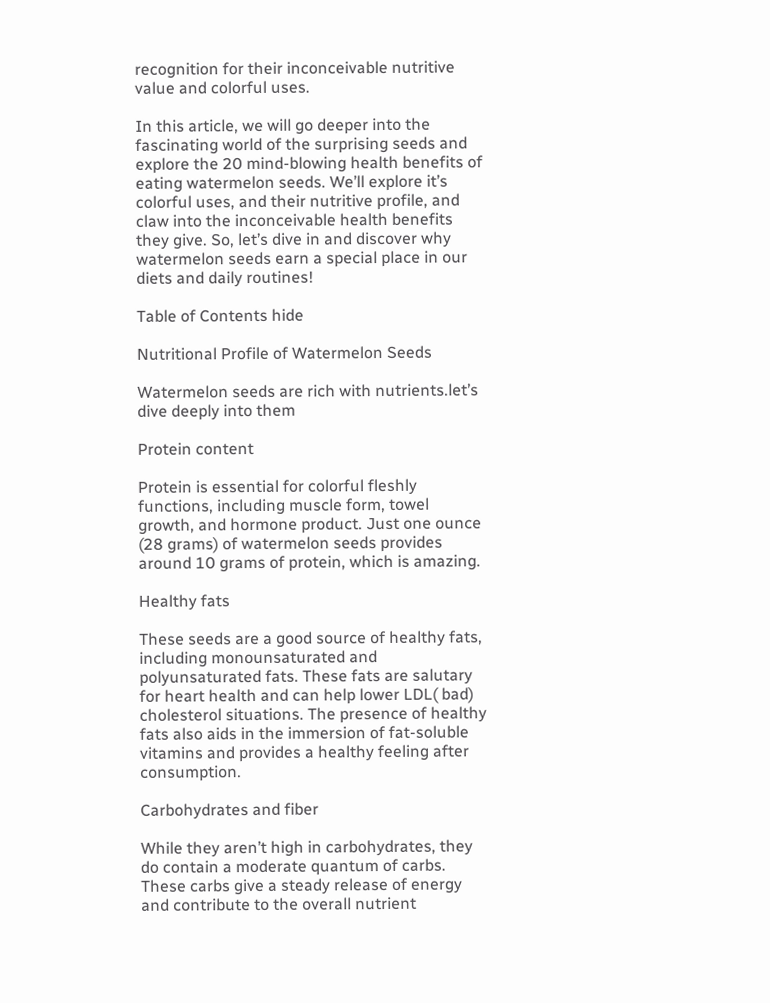recognition for their inconceivable nutritive value and colorful uses.

In this article, we will go deeper into the fascinating world of the surprising seeds and explore the 20 mind-blowing health benefits of eating watermelon seeds. We’ll explore it’s colorful uses, and their nutritive profile, and claw into the inconceivable health benefits they give. So, let’s dive in and discover why watermelon seeds earn a special place in our diets and daily routines!

Table of Contents hide

Nutritional Profile of Watermelon Seeds

Watermelon seeds are rich with nutrients.let’s dive deeply into them

Protein content

Protein is essential for colorful fleshly functions, including muscle form, towel growth, and hormone product. Just one ounce (28 grams) of watermelon seeds provides around 10 grams of protein, which is amazing.

Healthy fats

These seeds are a good source of healthy fats, including monounsaturated and polyunsaturated fats. These fats are salutary for heart health and can help lower LDL( bad) cholesterol situations. The presence of healthy fats also aids in the immersion of fat-soluble vitamins and provides a healthy feeling after consumption.

Carbohydrates and fiber

While they aren’t high in carbohydrates, they do contain a moderate quantum of carbs. These carbs give a steady release of energy and contribute to the overall nutrient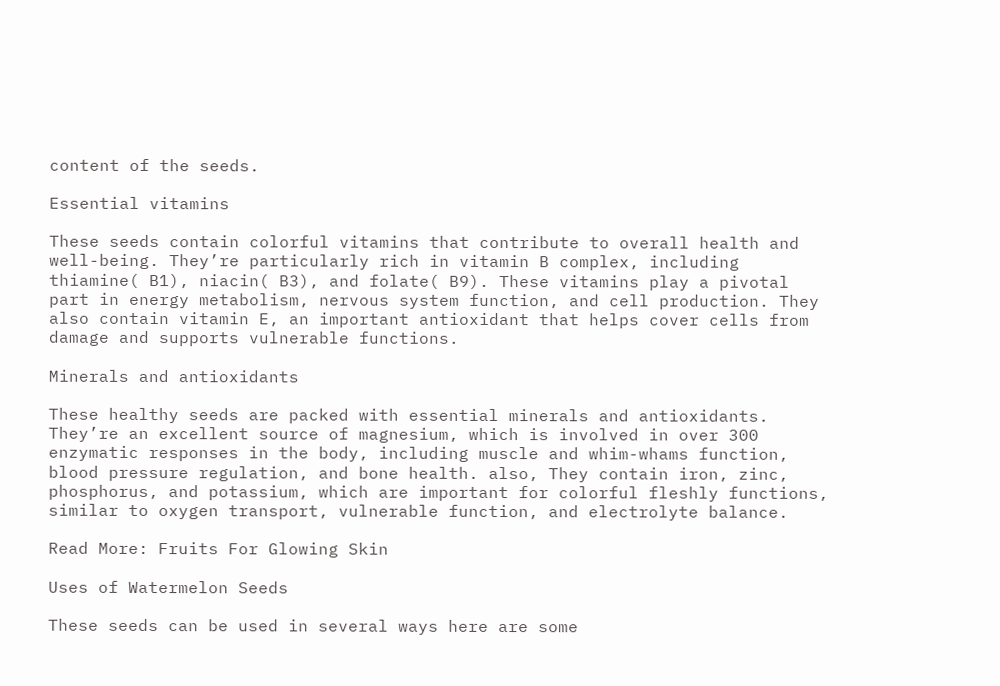content of the seeds.

Essential vitamins

These seeds contain colorful vitamins that contribute to overall health and well-being. They’re particularly rich in vitamin B complex, including thiamine( B1), niacin( B3), and folate( B9). These vitamins play a pivotal part in energy metabolism, nervous system function, and cell production. They also contain vitamin E, an important antioxidant that helps cover cells from damage and supports vulnerable functions.

Minerals and antioxidants

These healthy seeds are packed with essential minerals and antioxidants. They’re an excellent source of magnesium, which is involved in over 300 enzymatic responses in the body, including muscle and whim-whams function, blood pressure regulation, and bone health. also, They contain iron, zinc, phosphorus, and potassium, which are important for colorful fleshly functions, similar to oxygen transport, vulnerable function, and electrolyte balance.

Read More: Fruits For Glowing Skin

Uses of Watermelon Seeds

These seeds can be used in several ways here are some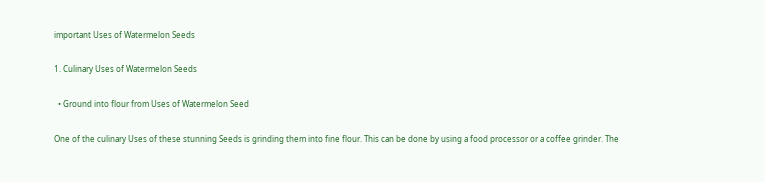important Uses of Watermelon Seeds

1. Culinary Uses of Watermelon Seeds

  • Ground into flour from Uses of Watermelon Seed

One of the culinary Uses of these stunning Seeds is grinding them into fine flour. This can be done by using a food processor or a coffee grinder. The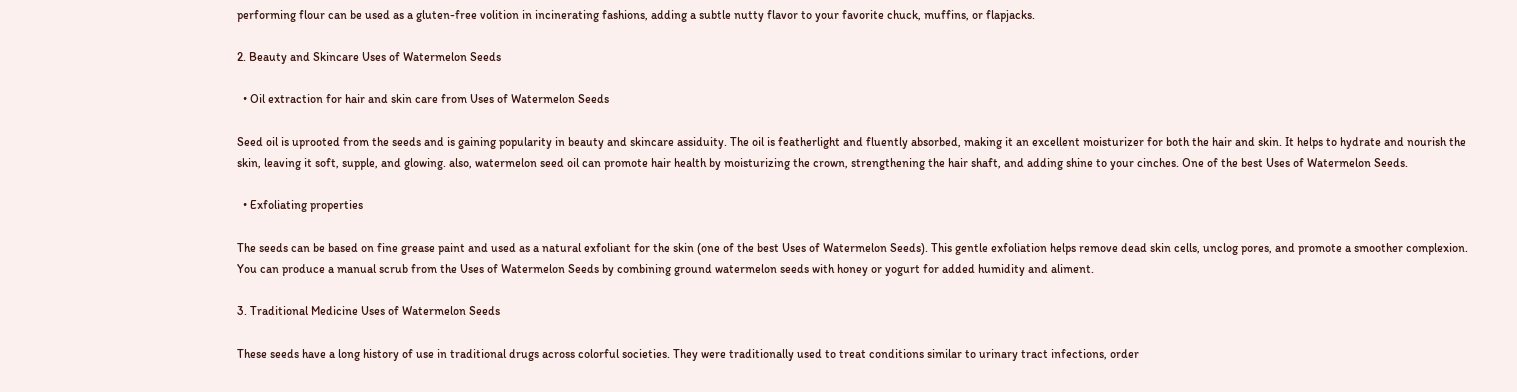performing flour can be used as a gluten-free volition in incinerating fashions, adding a subtle nutty flavor to your favorite chuck, muffins, or flapjacks.

2. Beauty and Skincare Uses of Watermelon Seeds

  • Oil extraction for hair and skin care from Uses of Watermelon Seeds

Seed oil is uprooted from the seeds and is gaining popularity in beauty and skincare assiduity. The oil is featherlight and fluently absorbed, making it an excellent moisturizer for both the hair and skin. It helps to hydrate and nourish the skin, leaving it soft, supple, and glowing. also, watermelon seed oil can promote hair health by moisturizing the crown, strengthening the hair shaft, and adding shine to your cinches. One of the best Uses of Watermelon Seeds.

  • Exfoliating properties

The seeds can be based on fine grease paint and used as a natural exfoliant for the skin (one of the best Uses of Watermelon Seeds). This gentle exfoliation helps remove dead skin cells, unclog pores, and promote a smoother complexion. You can produce a manual scrub from the Uses of Watermelon Seeds by combining ground watermelon seeds with honey or yogurt for added humidity and aliment.

3. Traditional Medicine Uses of Watermelon Seeds

These seeds have a long history of use in traditional drugs across colorful societies. They were traditionally used to treat conditions similar to urinary tract infections, order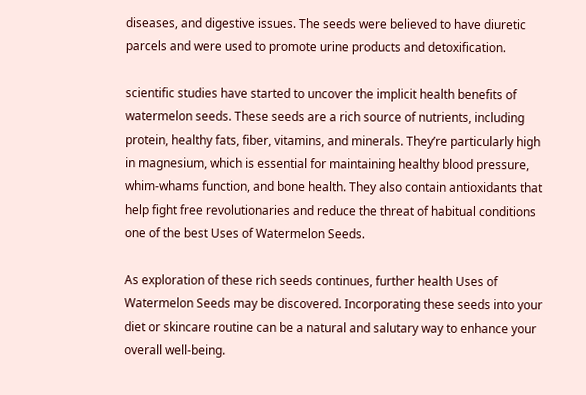diseases, and digestive issues. The seeds were believed to have diuretic parcels and were used to promote urine products and detoxification.

scientific studies have started to uncover the implicit health benefits of watermelon seeds. These seeds are a rich source of nutrients, including protein, healthy fats, fiber, vitamins, and minerals. They’re particularly high in magnesium, which is essential for maintaining healthy blood pressure, whim-whams function, and bone health. They also contain antioxidants that help fight free revolutionaries and reduce the threat of habitual conditions one of the best Uses of Watermelon Seeds.

As exploration of these rich seeds continues, further health Uses of Watermelon Seeds may be discovered. Incorporating these seeds into your diet or skincare routine can be a natural and salutary way to enhance your overall well-being.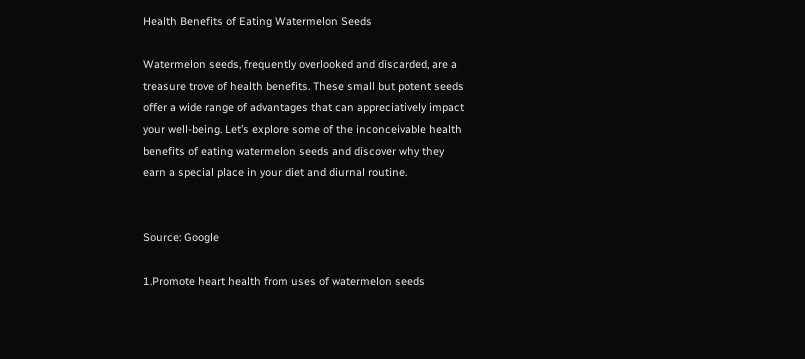Health Benefits of Eating Watermelon Seeds

Watermelon seeds, frequently overlooked and discarded, are a treasure trove of health benefits. These small but potent seeds offer a wide range of advantages that can appreciatively impact your well-being. Let’s explore some of the inconceivable health benefits of eating watermelon seeds and discover why they earn a special place in your diet and diurnal routine.


Source: Google

1.Promote heart health from uses of watermelon seeds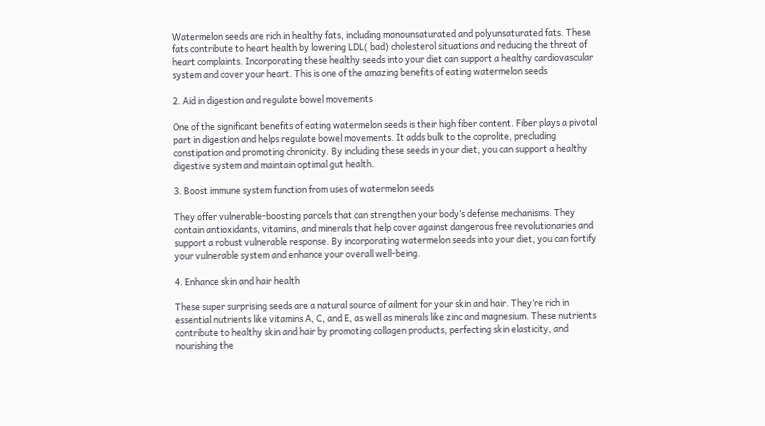Watermelon seeds are rich in healthy fats, including monounsaturated and polyunsaturated fats. These fats contribute to heart health by lowering LDL( bad) cholesterol situations and reducing the threat of heart complaints. Incorporating these healthy seeds into your diet can support a healthy cardiovascular system and cover your heart. This is one of the amazing benefits of eating watermelon seeds

2. Aid in digestion and regulate bowel movements

One of the significant benefits of eating watermelon seeds is their high fiber content. Fiber plays a pivotal part in digestion and helps regulate bowel movements. It adds bulk to the coprolite, precluding constipation and promoting chronicity. By including these seeds in your diet, you can support a healthy digestive system and maintain optimal gut health.

3. Boost immune system function from uses of watermelon seeds

They offer vulnerable-boosting parcels that can strengthen your body’s defense mechanisms. They contain antioxidants, vitamins, and minerals that help cover against dangerous free revolutionaries and support a robust vulnerable response. By incorporating watermelon seeds into your diet, you can fortify your vulnerable system and enhance your overall well-being.

4. Enhance skin and hair health

These super surprising seeds are a natural source of ailment for your skin and hair. They’re rich in essential nutrients like vitamins A, C, and E, as well as minerals like zinc and magnesium. These nutrients contribute to healthy skin and hair by promoting collagen products, perfecting skin elasticity, and nourishing the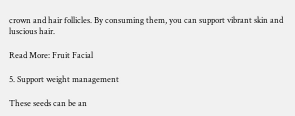crown and hair follicles. By consuming them, you can support vibrant skin and luscious hair.

Read More: Fruit Facial

5. Support weight management

These seeds can be an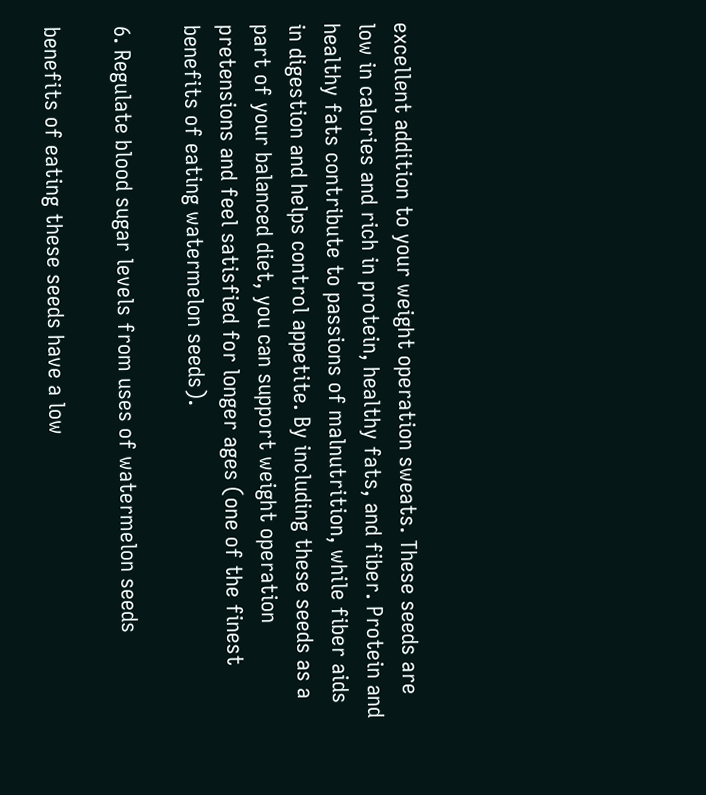excellent addition to your weight operation sweats. These seeds are low in calories and rich in protein, healthy fats, and fiber. Protein and healthy fats contribute to passions of malnutrition, while fiber aids in digestion and helps control appetite. By including these seeds as a part of your balanced diet, you can support weight operation pretensions and feel satisfied for longer ages (one of the finest benefits of eating watermelon seeds).

6. Regulate blood sugar levels from uses of watermelon seeds

benefits of eating these seeds have a low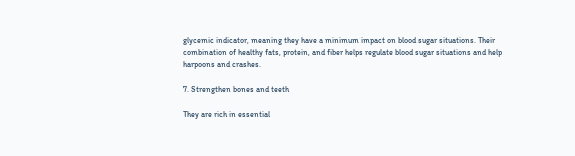glycemic indicator, meaning they have a minimum impact on blood sugar situations. Their combination of healthy fats, protein, and fiber helps regulate blood sugar situations and help harpoons and crashes.

7. Strengthen bones and teeth

They are rich in essential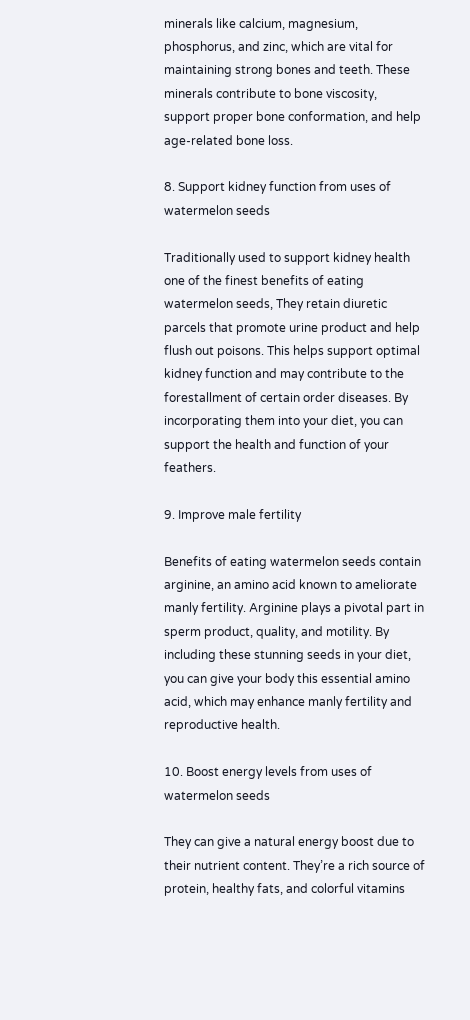minerals like calcium, magnesium, phosphorus, and zinc, which are vital for maintaining strong bones and teeth. These minerals contribute to bone viscosity, support proper bone conformation, and help age-related bone loss.

8. Support kidney function from uses of watermelon seeds

Traditionally used to support kidney health one of the finest benefits of eating watermelon seeds, They retain diuretic parcels that promote urine product and help flush out poisons. This helps support optimal kidney function and may contribute to the forestallment of certain order diseases. By incorporating them into your diet, you can support the health and function of your feathers.

9. Improve male fertility

Benefits of eating watermelon seeds contain arginine, an amino acid known to ameliorate manly fertility. Arginine plays a pivotal part in sperm product, quality, and motility. By including these stunning seeds in your diet, you can give your body this essential amino acid, which may enhance manly fertility and reproductive health.

10. Boost energy levels from uses of watermelon seeds

They can give a natural energy boost due to their nutrient content. They’re a rich source of protein, healthy fats, and colorful vitamins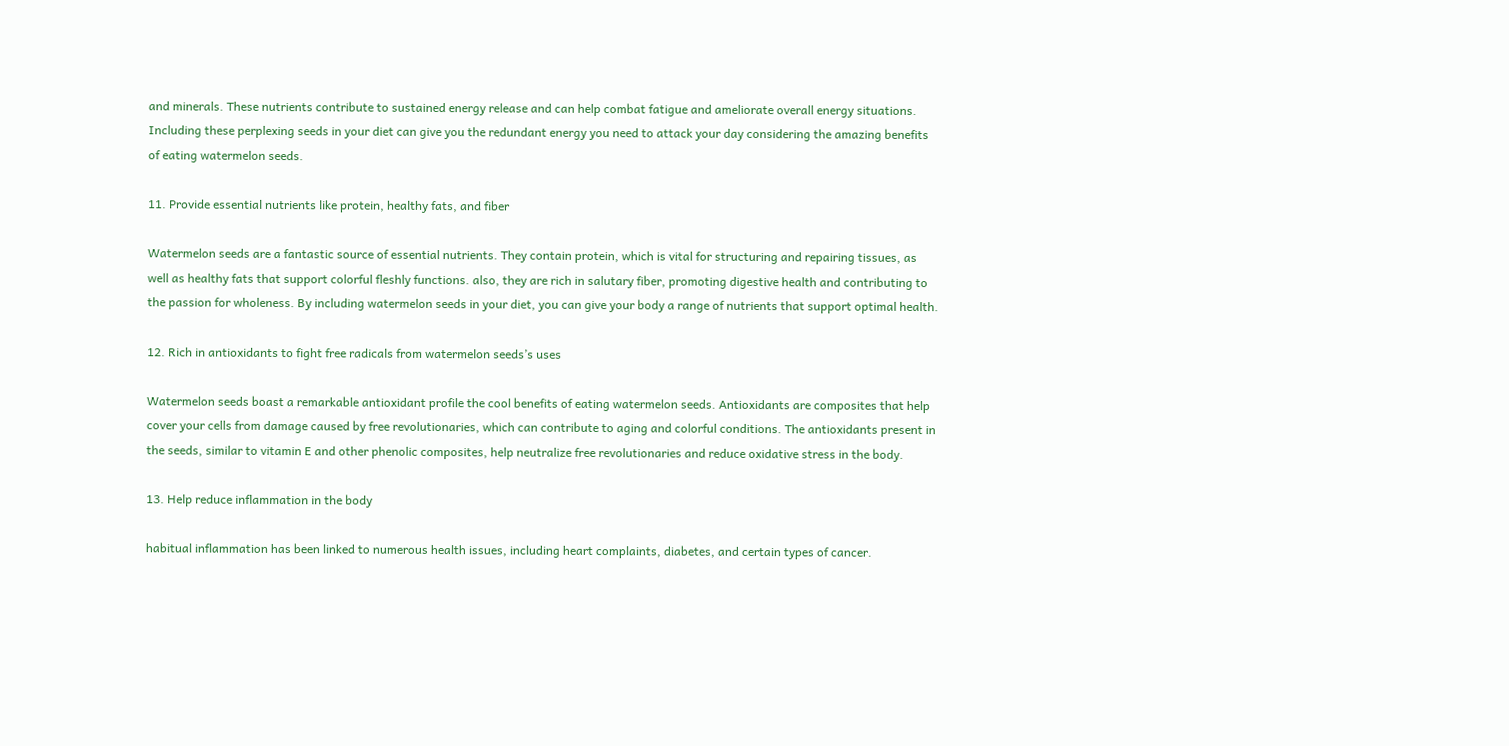and minerals. These nutrients contribute to sustained energy release and can help combat fatigue and ameliorate overall energy situations. Including these perplexing seeds in your diet can give you the redundant energy you need to attack your day considering the amazing benefits of eating watermelon seeds.

11. Provide essential nutrients like protein, healthy fats, and fiber

Watermelon seeds are a fantastic source of essential nutrients. They contain protein, which is vital for structuring and repairing tissues, as well as healthy fats that support colorful fleshly functions. also, they are rich in salutary fiber, promoting digestive health and contributing to the passion for wholeness. By including watermelon seeds in your diet, you can give your body a range of nutrients that support optimal health.

12. Rich in antioxidants to fight free radicals from watermelon seeds’s uses

Watermelon seeds boast a remarkable antioxidant profile the cool benefits of eating watermelon seeds. Antioxidants are composites that help cover your cells from damage caused by free revolutionaries, which can contribute to aging and colorful conditions. The antioxidants present in the seeds, similar to vitamin E and other phenolic composites, help neutralize free revolutionaries and reduce oxidative stress in the body.

13. Help reduce inflammation in the body

habitual inflammation has been linked to numerous health issues, including heart complaints, diabetes, and certain types of cancer.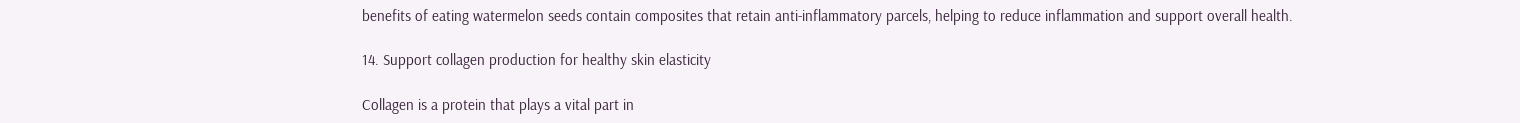benefits of eating watermelon seeds contain composites that retain anti-inflammatory parcels, helping to reduce inflammation and support overall health.

14. Support collagen production for healthy skin elasticity

Collagen is a protein that plays a vital part in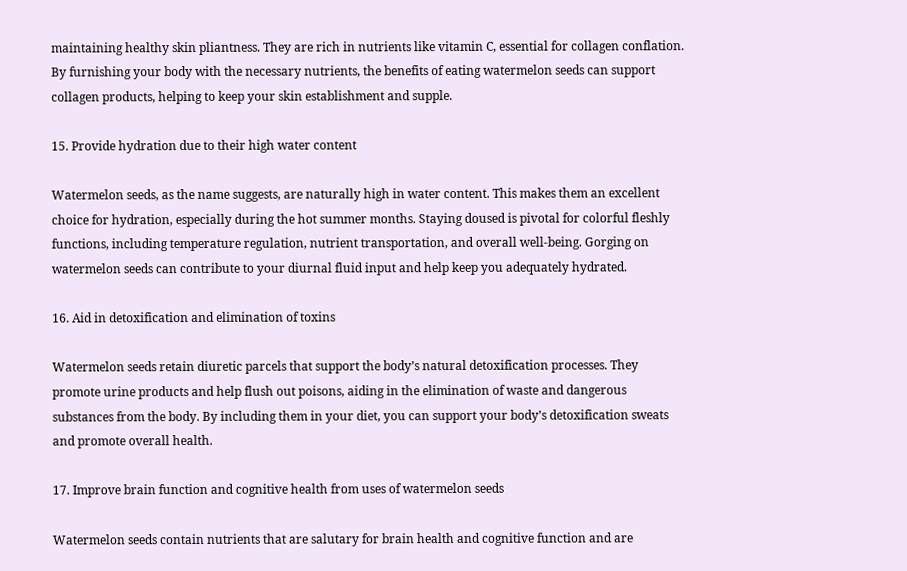maintaining healthy skin pliantness. They are rich in nutrients like vitamin C, essential for collagen conflation. By furnishing your body with the necessary nutrients, the benefits of eating watermelon seeds can support collagen products, helping to keep your skin establishment and supple.

15. Provide hydration due to their high water content

Watermelon seeds, as the name suggests, are naturally high in water content. This makes them an excellent choice for hydration, especially during the hot summer months. Staying doused is pivotal for colorful fleshly functions, including temperature regulation, nutrient transportation, and overall well-being. Gorging on watermelon seeds can contribute to your diurnal fluid input and help keep you adequately hydrated.

16. Aid in detoxification and elimination of toxins

Watermelon seeds retain diuretic parcels that support the body’s natural detoxification processes. They promote urine products and help flush out poisons, aiding in the elimination of waste and dangerous substances from the body. By including them in your diet, you can support your body’s detoxification sweats and promote overall health.

17. Improve brain function and cognitive health from uses of watermelon seeds

Watermelon seeds contain nutrients that are salutary for brain health and cognitive function and are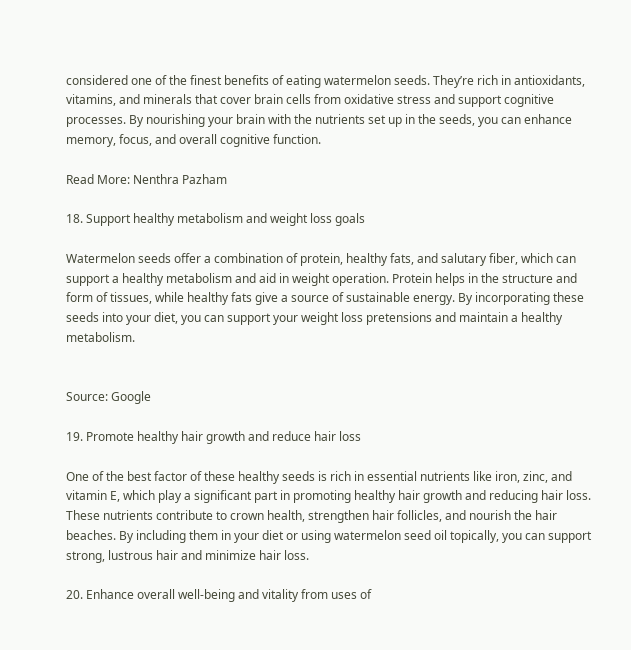considered one of the finest benefits of eating watermelon seeds. They’re rich in antioxidants, vitamins, and minerals that cover brain cells from oxidative stress and support cognitive processes. By nourishing your brain with the nutrients set up in the seeds, you can enhance memory, focus, and overall cognitive function.

Read More: Nenthra Pazham

18. Support healthy metabolism and weight loss goals

Watermelon seeds offer a combination of protein, healthy fats, and salutary fiber, which can support a healthy metabolism and aid in weight operation. Protein helps in the structure and form of tissues, while healthy fats give a source of sustainable energy. By incorporating these seeds into your diet, you can support your weight loss pretensions and maintain a healthy metabolism.


Source: Google

19. Promote healthy hair growth and reduce hair loss

One of the best factor of these healthy seeds is rich in essential nutrients like iron, zinc, and vitamin E, which play a significant part in promoting healthy hair growth and reducing hair loss. These nutrients contribute to crown health, strengthen hair follicles, and nourish the hair beaches. By including them in your diet or using watermelon seed oil topically, you can support strong, lustrous hair and minimize hair loss.

20. Enhance overall well-being and vitality from uses of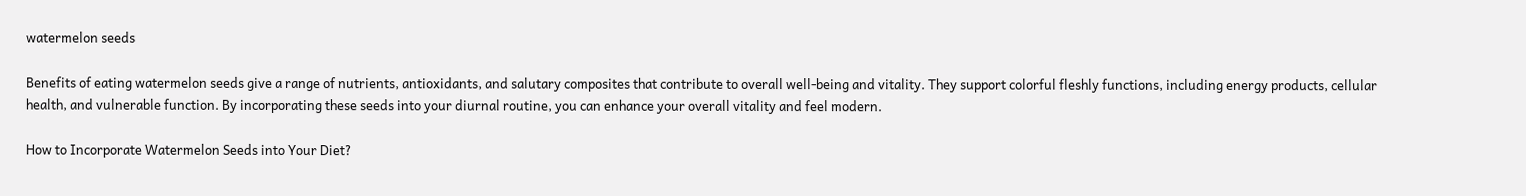watermelon seeds

Benefits of eating watermelon seeds give a range of nutrients, antioxidants, and salutary composites that contribute to overall well-being and vitality. They support colorful fleshly functions, including energy products, cellular health, and vulnerable function. By incorporating these seeds into your diurnal routine, you can enhance your overall vitality and feel modern.

How to Incorporate Watermelon Seeds into Your Diet?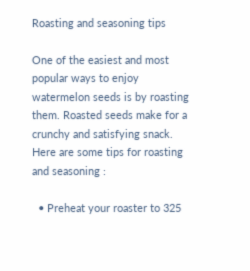Roasting and seasoning tips

One of the easiest and most popular ways to enjoy watermelon seeds is by roasting them. Roasted seeds make for a crunchy and satisfying snack. Here are some tips for roasting and seasoning :

  • Preheat your roaster to 325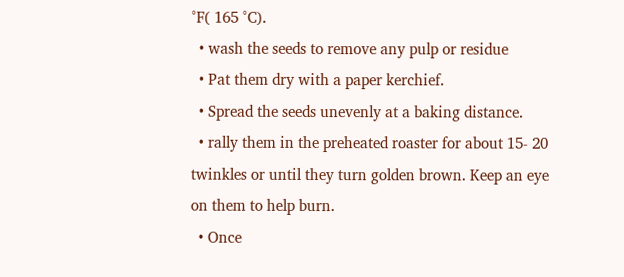°F( 165 °C).
  • wash the seeds to remove any pulp or residue
  • Pat them dry with a paper kerchief.
  • Spread the seeds unevenly at a baking distance.
  • rally them in the preheated roaster for about 15- 20 twinkles or until they turn golden brown. Keep an eye on them to help burn.
  • Once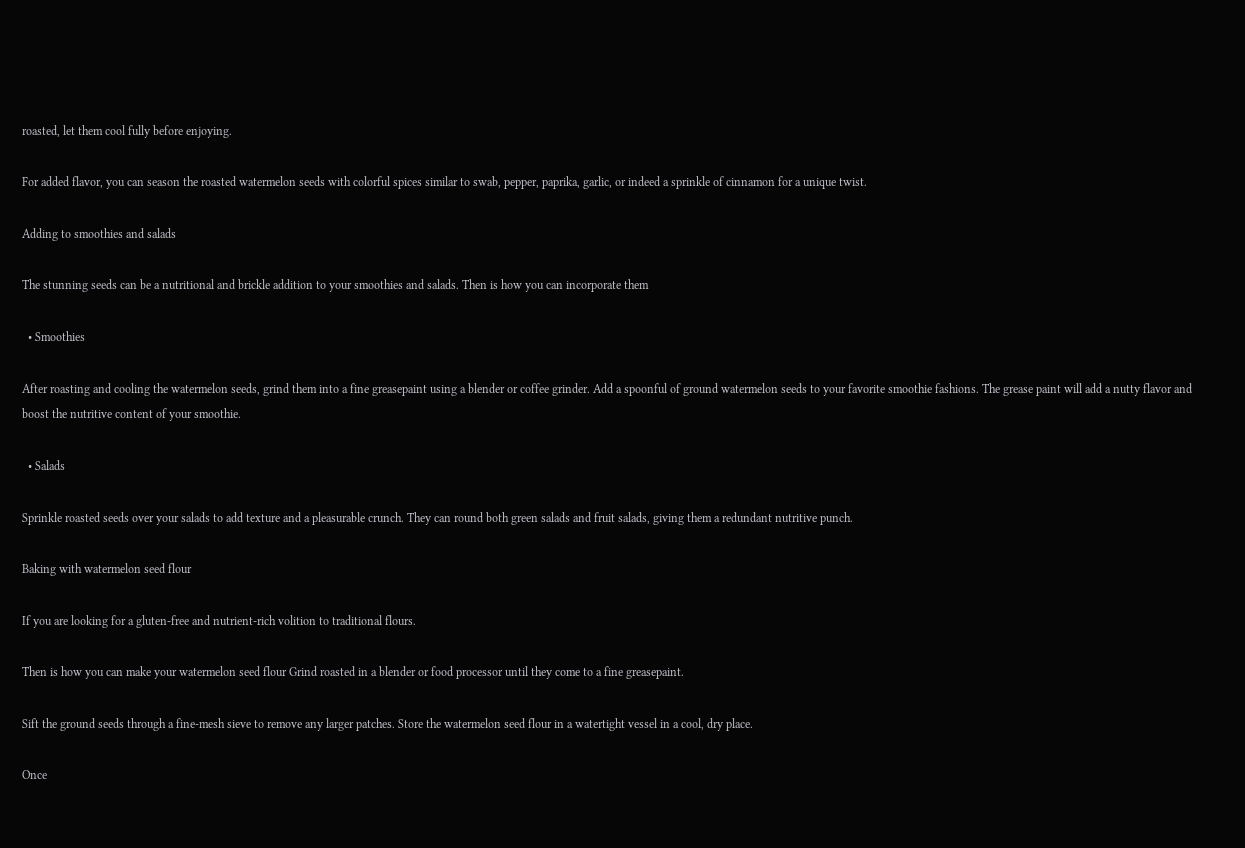roasted, let them cool fully before enjoying.

For added flavor, you can season the roasted watermelon seeds with colorful spices similar to swab, pepper, paprika, garlic, or indeed a sprinkle of cinnamon for a unique twist.

Adding to smoothies and salads

The stunning seeds can be a nutritional and brickle addition to your smoothies and salads. Then is how you can incorporate them

  • Smoothies

After roasting and cooling the watermelon seeds, grind them into a fine greasepaint using a blender or coffee grinder. Add a spoonful of ground watermelon seeds to your favorite smoothie fashions. The grease paint will add a nutty flavor and boost the nutritive content of your smoothie.

  • Salads

Sprinkle roasted seeds over your salads to add texture and a pleasurable crunch. They can round both green salads and fruit salads, giving them a redundant nutritive punch.

Baking with watermelon seed flour

If you are looking for a gluten-free and nutrient-rich volition to traditional flours.

Then is how you can make your watermelon seed flour Grind roasted in a blender or food processor until they come to a fine greasepaint.

Sift the ground seeds through a fine-mesh sieve to remove any larger patches. Store the watermelon seed flour in a watertight vessel in a cool, dry place.

Once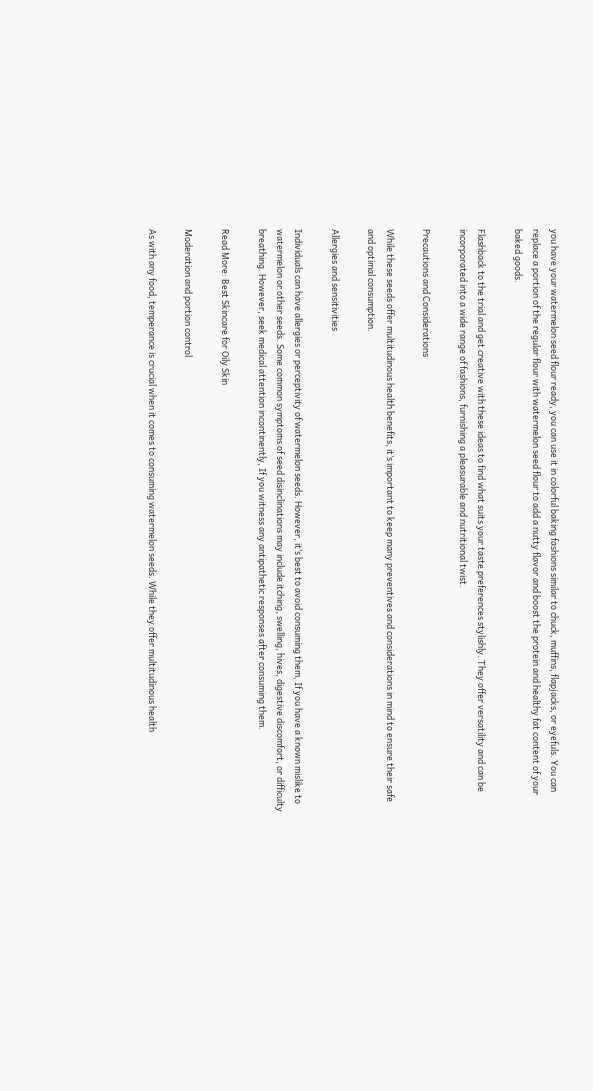you have your watermelon seed flour ready, you can use it in colorful baking fashions similar to chuck, muffins, flapjacks, or eyefuls. You can replace a portion of the regular flour with watermelon seed flour to add a nutty flavor and boost the protein and healthy fat content of your baked goods.

Flashback to the trial and get creative with these ideas to find what suits your taste preferences stylishly. They offer versatility and can be incorporated into a wide range of fashions, furnishing a pleasurable and nutritional twist.

Precautions and Considerations

While these seeds offer multitudinous health benefits, it’s important to keep many preventives and considerations in mind to ensure their safe and optimal consumption.

Allergies and sensitivities

Individuals can have allergies or perceptivity of watermelon seeds. However, it’s best to avoid consuming them, If you have a known mislike to watermelon or other seeds. Some common symptoms of seed disinclinations may include itching, swelling, hives, digestive discomfort, or difficulty breathing. However, seek medical attention incontinently, If you witness any antipathetic responses after consuming them.

Read More: Best Skincare for Oily Skin

Moderation and portion control

As with any food, temperance is crucial when it comes to consuming watermelon seeds. While they offer multitudinous health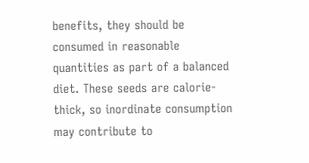benefits, they should be consumed in reasonable quantities as part of a balanced diet. These seeds are calorie-thick, so inordinate consumption may contribute to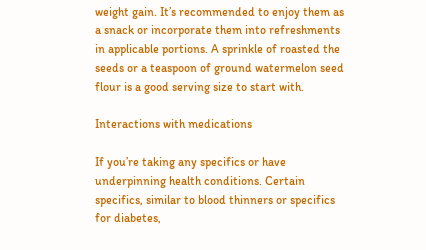weight gain. It’s recommended to enjoy them as a snack or incorporate them into refreshments in applicable portions. A sprinkle of roasted the seeds or a teaspoon of ground watermelon seed flour is a good serving size to start with.

Interactions with medications

If you’re taking any specifics or have underpinning health conditions. Certain specifics, similar to blood thinners or specifics for diabetes,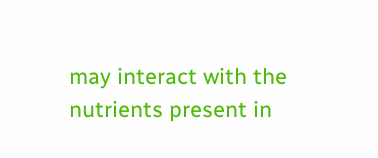may interact with the nutrients present in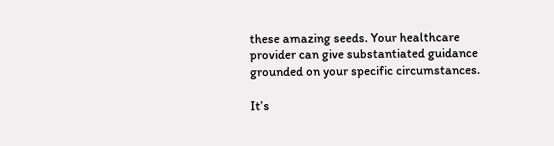these amazing seeds. Your healthcare provider can give substantiated guidance grounded on your specific circumstances.

It’s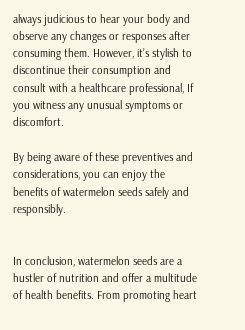always judicious to hear your body and observe any changes or responses after consuming them. However, it’s stylish to discontinue their consumption and consult with a healthcare professional, If you witness any unusual symptoms or discomfort.

By being aware of these preventives and considerations, you can enjoy the benefits of watermelon seeds safely and responsibly.


In conclusion, watermelon seeds are a hustler of nutrition and offer a multitude of health benefits. From promoting heart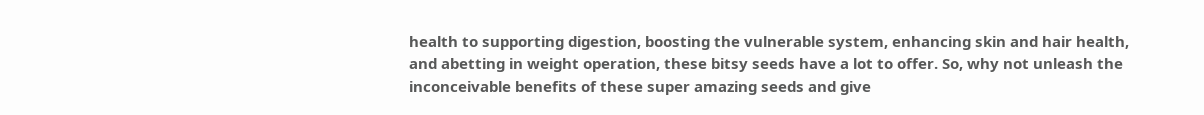health to supporting digestion, boosting the vulnerable system, enhancing skin and hair health, and abetting in weight operation, these bitsy seeds have a lot to offer. So, why not unleash the inconceivable benefits of these super amazing seeds and give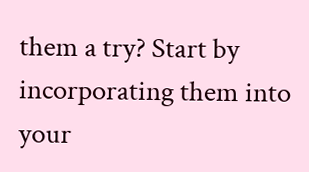them a try? Start by incorporating them into your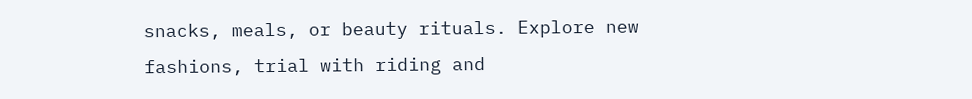snacks, meals, or beauty rituals. Explore new fashions, trial with riding and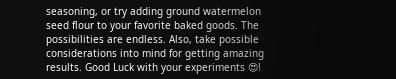seasoning, or try adding ground watermelon seed flour to your favorite baked goods. The possibilities are endless. Also, take possible considerations into mind for getting amazing results. Good Luck with your experiments 😍!